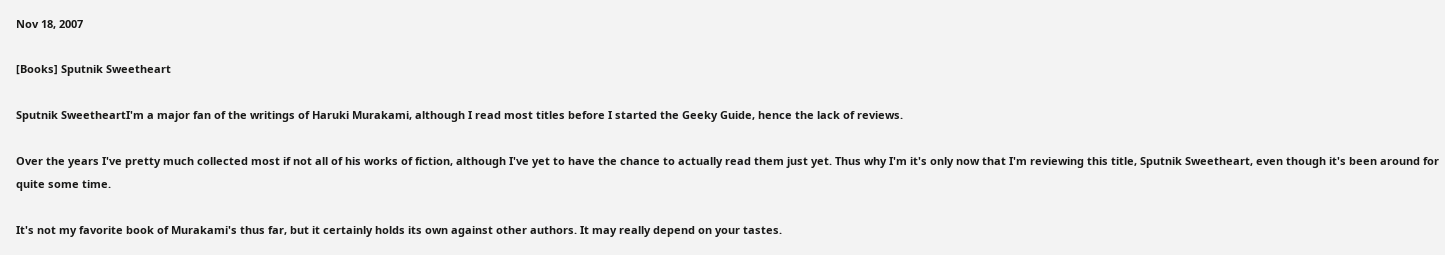Nov 18, 2007

[Books] Sputnik Sweetheart

Sputnik SweetheartI'm a major fan of the writings of Haruki Murakami, although I read most titles before I started the Geeky Guide, hence the lack of reviews.

Over the years I've pretty much collected most if not all of his works of fiction, although I've yet to have the chance to actually read them just yet. Thus why I'm it's only now that I'm reviewing this title, Sputnik Sweetheart, even though it's been around for quite some time.

It's not my favorite book of Murakami's thus far, but it certainly holds its own against other authors. It may really depend on your tastes.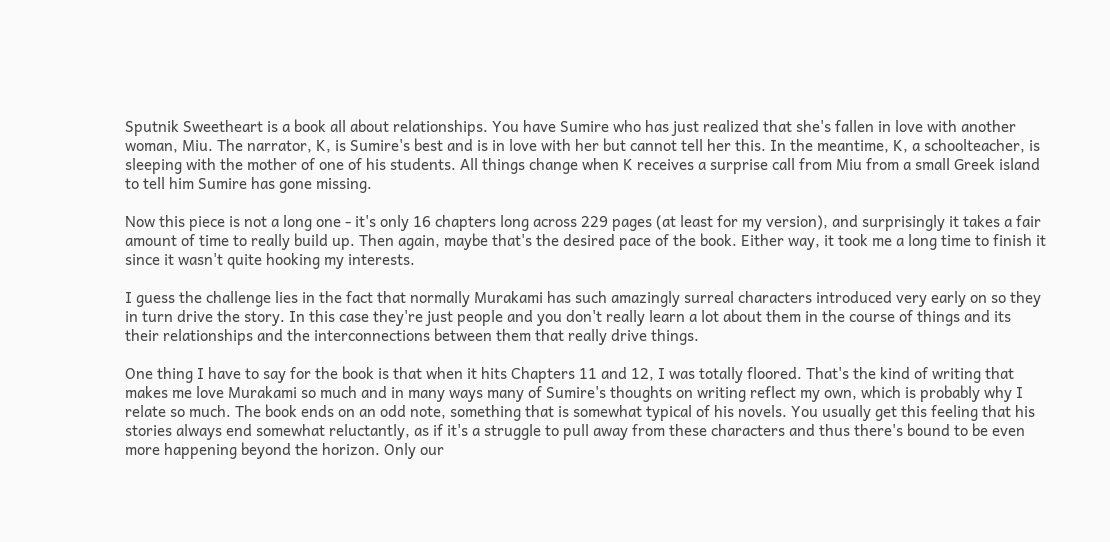Sputnik Sweetheart is a book all about relationships. You have Sumire who has just realized that she's fallen in love with another woman, Miu. The narrator, K, is Sumire's best and is in love with her but cannot tell her this. In the meantime, K, a schoolteacher, is sleeping with the mother of one of his students. All things change when K receives a surprise call from Miu from a small Greek island to tell him Sumire has gone missing.

Now this piece is not a long one - it's only 16 chapters long across 229 pages (at least for my version), and surprisingly it takes a fair amount of time to really build up. Then again, maybe that's the desired pace of the book. Either way, it took me a long time to finish it since it wasn't quite hooking my interests.

I guess the challenge lies in the fact that normally Murakami has such amazingly surreal characters introduced very early on so they in turn drive the story. In this case they're just people and you don't really learn a lot about them in the course of things and its their relationships and the interconnections between them that really drive things.

One thing I have to say for the book is that when it hits Chapters 11 and 12, I was totally floored. That's the kind of writing that makes me love Murakami so much and in many ways many of Sumire's thoughts on writing reflect my own, which is probably why I relate so much. The book ends on an odd note, something that is somewhat typical of his novels. You usually get this feeling that his stories always end somewhat reluctantly, as if it's a struggle to pull away from these characters and thus there's bound to be even more happening beyond the horizon. Only our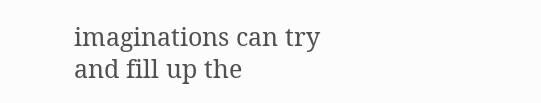imaginations can try and fill up the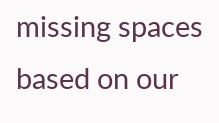missing spaces based on our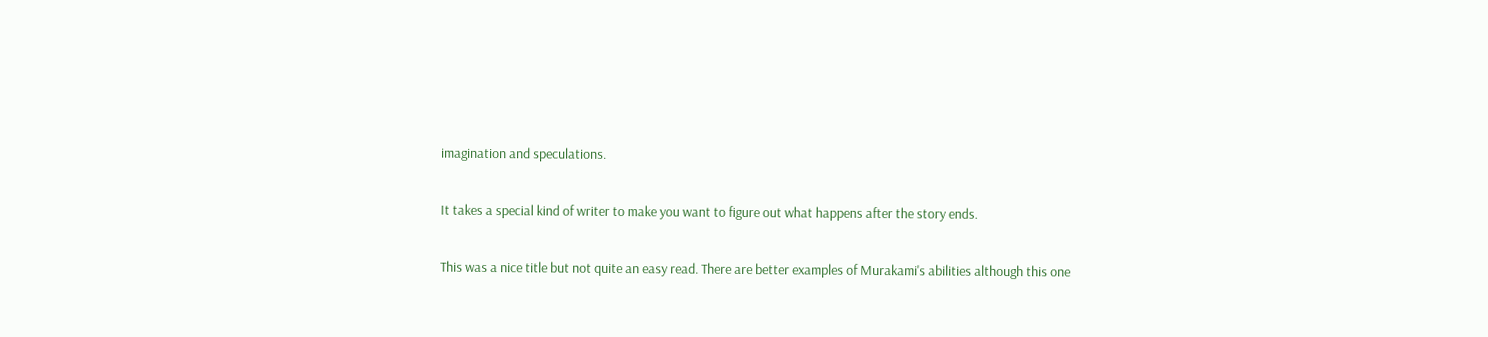imagination and speculations.

It takes a special kind of writer to make you want to figure out what happens after the story ends.

This was a nice title but not quite an easy read. There are better examples of Murakami's abilities although this one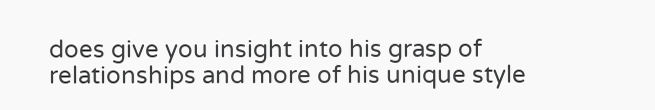does give you insight into his grasp of relationships and more of his unique style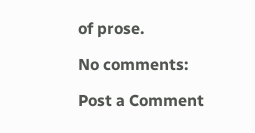of prose.

No comments:

Post a Comment